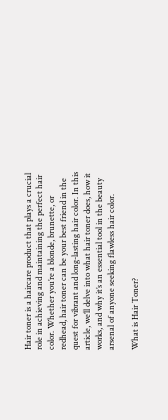Hair toner is a haircare product that plays a crucial role in achieving and maintaining the perfect hair color. Whether you’re a blonde, brunette, or redhead, hair toner can be your best friend in the quest for vibrant and long-lasting hair color. In this article, we’ll delve into what hair toner does, how it works, and why it’s an essential tool in the beauty arsenal of anyone seeking flawless hair color.

What is Hair Toner?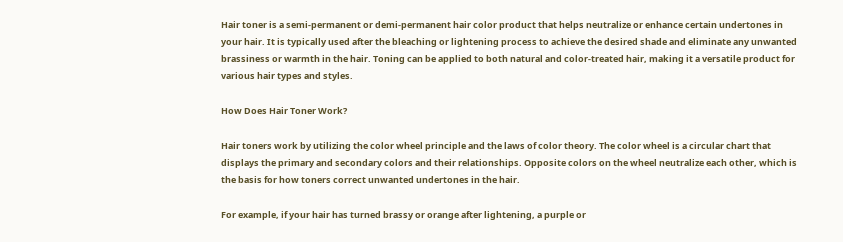Hair toner is a semi-permanent or demi-permanent hair color product that helps neutralize or enhance certain undertones in your hair. It is typically used after the bleaching or lightening process to achieve the desired shade and eliminate any unwanted brassiness or warmth in the hair. Toning can be applied to both natural and color-treated hair, making it a versatile product for various hair types and styles.

How Does Hair Toner Work?

Hair toners work by utilizing the color wheel principle and the laws of color theory. The color wheel is a circular chart that displays the primary and secondary colors and their relationships. Opposite colors on the wheel neutralize each other, which is the basis for how toners correct unwanted undertones in the hair.

For example, if your hair has turned brassy or orange after lightening, a purple or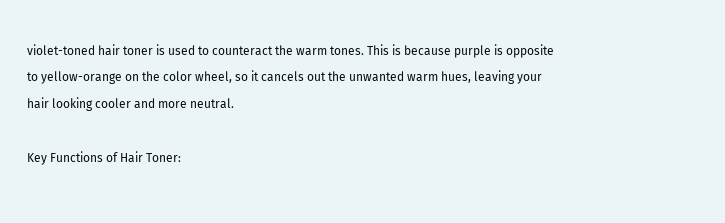violet-toned hair toner is used to counteract the warm tones. This is because purple is opposite to yellow-orange on the color wheel, so it cancels out the unwanted warm hues, leaving your hair looking cooler and more neutral.

Key Functions of Hair Toner: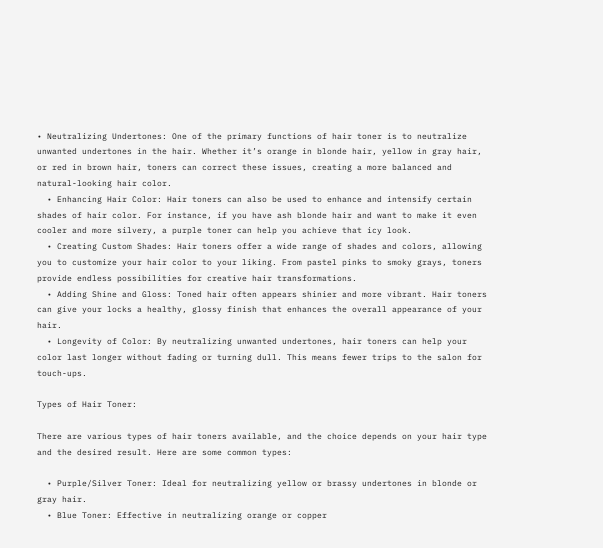• Neutralizing Undertones: One of the primary functions of hair toner is to neutralize unwanted undertones in the hair. Whether it’s orange in blonde hair, yellow in gray hair, or red in brown hair, toners can correct these issues, creating a more balanced and natural-looking hair color.
  • Enhancing Hair Color: Hair toners can also be used to enhance and intensify certain shades of hair color. For instance, if you have ash blonde hair and want to make it even cooler and more silvery, a purple toner can help you achieve that icy look.
  • Creating Custom Shades: Hair toners offer a wide range of shades and colors, allowing you to customize your hair color to your liking. From pastel pinks to smoky grays, toners provide endless possibilities for creative hair transformations.
  • Adding Shine and Gloss: Toned hair often appears shinier and more vibrant. Hair toners can give your locks a healthy, glossy finish that enhances the overall appearance of your hair.
  • Longevity of Color: By neutralizing unwanted undertones, hair toners can help your color last longer without fading or turning dull. This means fewer trips to the salon for touch-ups.

Types of Hair Toner:

There are various types of hair toners available, and the choice depends on your hair type and the desired result. Here are some common types:

  • Purple/Silver Toner: Ideal for neutralizing yellow or brassy undertones in blonde or gray hair.
  • Blue Toner: Effective in neutralizing orange or copper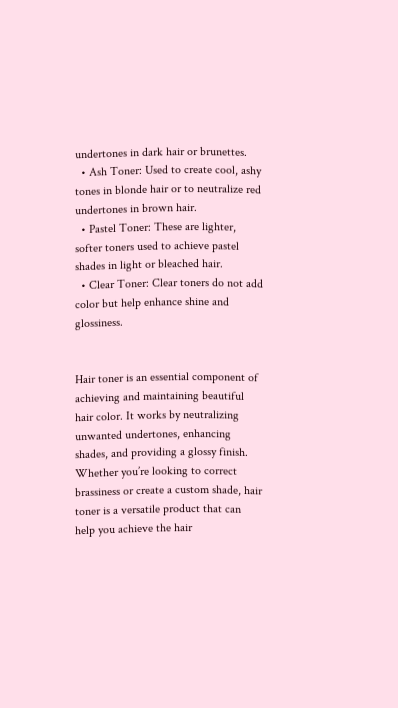undertones in dark hair or brunettes.
  • Ash Toner: Used to create cool, ashy tones in blonde hair or to neutralize red undertones in brown hair.
  • Pastel Toner: These are lighter, softer toners used to achieve pastel shades in light or bleached hair.
  • Clear Toner: Clear toners do not add color but help enhance shine and glossiness.


Hair toner is an essential component of achieving and maintaining beautiful hair color. It works by neutralizing unwanted undertones, enhancing shades, and providing a glossy finish. Whether you’re looking to correct brassiness or create a custom shade, hair toner is a versatile product that can help you achieve the hair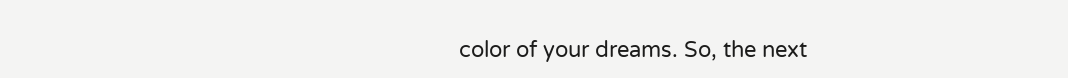color of your dreams. So, the next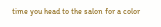time you head to the salon for a color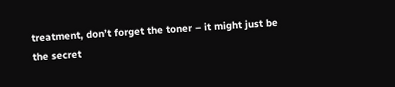treatment, don’t forget the toner – it might just be the secret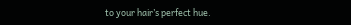to your hair’s perfect hue.